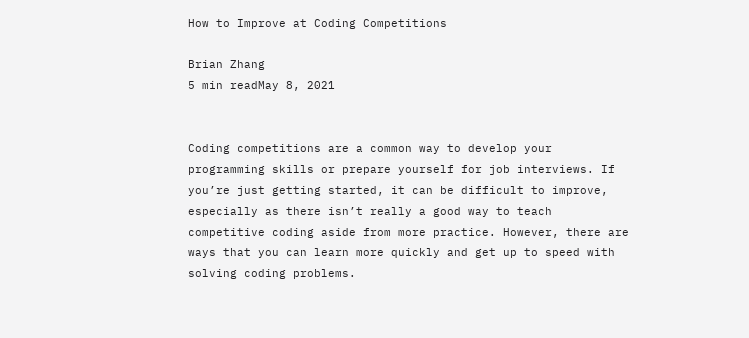How to Improve at Coding Competitions

Brian Zhang
5 min readMay 8, 2021


Coding competitions are a common way to develop your programming skills or prepare yourself for job interviews. If you’re just getting started, it can be difficult to improve, especially as there isn’t really a good way to teach competitive coding aside from more practice. However, there are ways that you can learn more quickly and get up to speed with solving coding problems.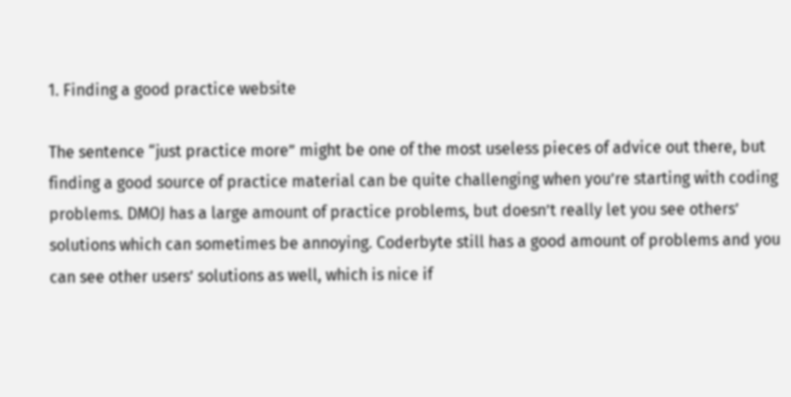1. Finding a good practice website

The sentence “just practice more” might be one of the most useless pieces of advice out there, but finding a good source of practice material can be quite challenging when you’re starting with coding problems. DMOJ has a large amount of practice problems, but doesn’t really let you see others’ solutions which can sometimes be annoying. Coderbyte still has a good amount of problems and you can see other users’ solutions as well, which is nice if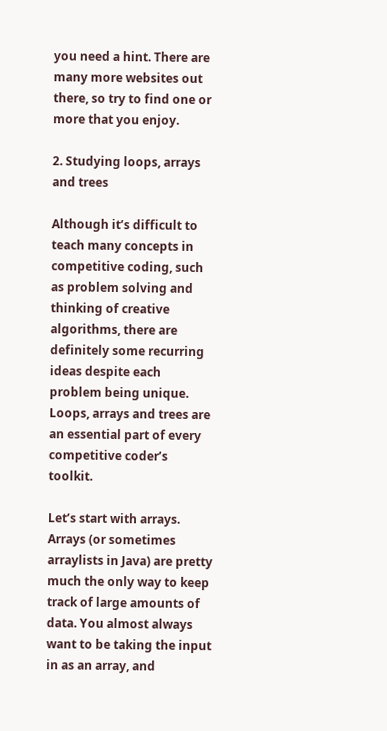you need a hint. There are many more websites out there, so try to find one or more that you enjoy.

2. Studying loops, arrays and trees

Although it’s difficult to teach many concepts in competitive coding, such as problem solving and thinking of creative algorithms, there are definitely some recurring ideas despite each problem being unique. Loops, arrays and trees are an essential part of every competitive coder’s toolkit.

Let’s start with arrays. Arrays (or sometimes arraylists in Java) are pretty much the only way to keep track of large amounts of data. You almost always want to be taking the input in as an array, and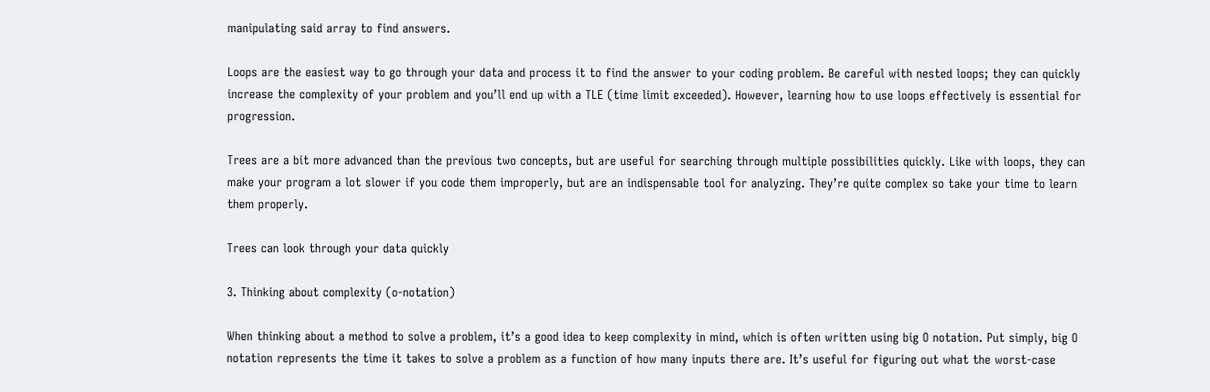manipulating said array to find answers.

Loops are the easiest way to go through your data and process it to find the answer to your coding problem. Be careful with nested loops; they can quickly increase the complexity of your problem and you’ll end up with a TLE (time limit exceeded). However, learning how to use loops effectively is essential for progression.

Trees are a bit more advanced than the previous two concepts, but are useful for searching through multiple possibilities quickly. Like with loops, they can make your program a lot slower if you code them improperly, but are an indispensable tool for analyzing. They’re quite complex so take your time to learn them properly.

Trees can look through your data quickly

3. Thinking about complexity (o-notation)

When thinking about a method to solve a problem, it’s a good idea to keep complexity in mind, which is often written using big O notation. Put simply, big O notation represents the time it takes to solve a problem as a function of how many inputs there are. It’s useful for figuring out what the worst-case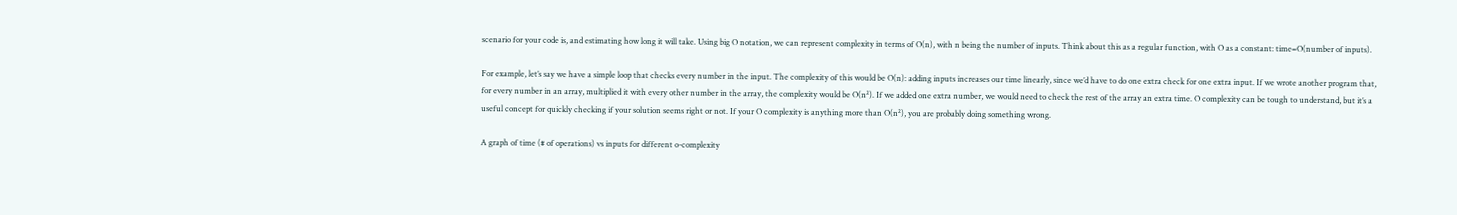scenario for your code is, and estimating how long it will take. Using big O notation, we can represent complexity in terms of O(n), with n being the number of inputs. Think about this as a regular function, with O as a constant: time=O(number of inputs).

For example, let’s say we have a simple loop that checks every number in the input. The complexity of this would be O(n): adding inputs increases our time linearly, since we’d have to do one extra check for one extra input. If we wrote another program that, for every number in an array, multiplied it with every other number in the array, the complexity would be O(n²). If we added one extra number, we would need to check the rest of the array an extra time. O complexity can be tough to understand, but it’s a useful concept for quickly checking if your solution seems right or not. If your O complexity is anything more than O(n²), you are probably doing something wrong.

A graph of time (# of operations) vs inputs for different o-complexity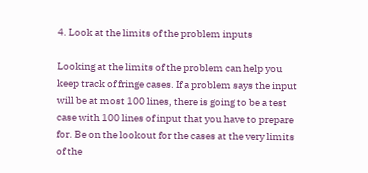4. Look at the limits of the problem inputs

Looking at the limits of the problem can help you keep track of fringe cases. If a problem says the input will be at most 100 lines, there is going to be a test case with 100 lines of input that you have to prepare for. Be on the lookout for the cases at the very limits of the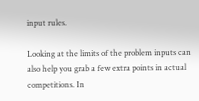input rules.

Looking at the limits of the problem inputs can also help you grab a few extra points in actual competitions. In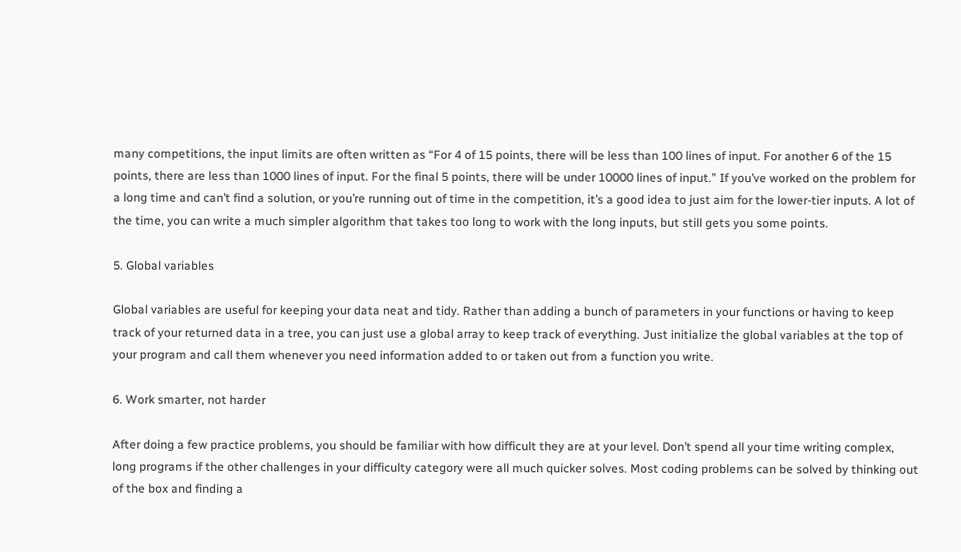many competitions, the input limits are often written as “For 4 of 15 points, there will be less than 100 lines of input. For another 6 of the 15 points, there are less than 1000 lines of input. For the final 5 points, there will be under 10000 lines of input.” If you’ve worked on the problem for a long time and can’t find a solution, or you’re running out of time in the competition, it’s a good idea to just aim for the lower-tier inputs. A lot of the time, you can write a much simpler algorithm that takes too long to work with the long inputs, but still gets you some points.

5. Global variables

Global variables are useful for keeping your data neat and tidy. Rather than adding a bunch of parameters in your functions or having to keep track of your returned data in a tree, you can just use a global array to keep track of everything. Just initialize the global variables at the top of your program and call them whenever you need information added to or taken out from a function you write.

6. Work smarter, not harder

After doing a few practice problems, you should be familiar with how difficult they are at your level. Don’t spend all your time writing complex, long programs if the other challenges in your difficulty category were all much quicker solves. Most coding problems can be solved by thinking out of the box and finding a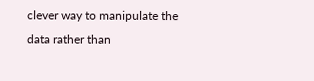clever way to manipulate the data rather than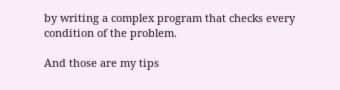by writing a complex program that checks every condition of the problem.

And those are my tips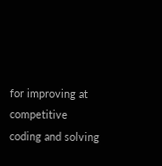for improving at competitive coding and solving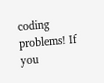coding problems! If you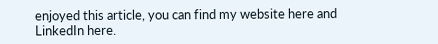enjoyed this article, you can find my website here and LinkedIn here.